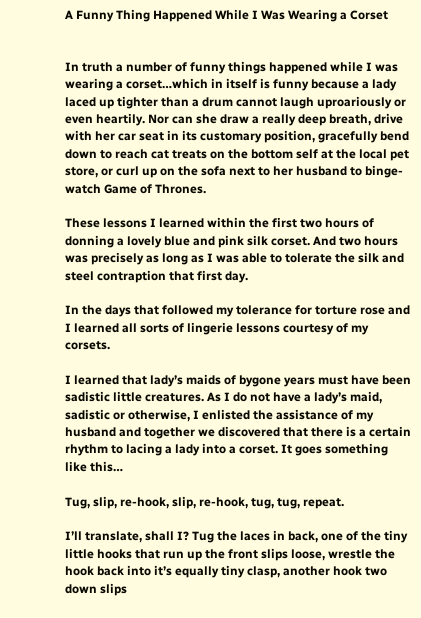A Funny Thing Happened While I Was Wearing a Corset


In truth a number of funny things happened while I was wearing a corset…which in itself is funny because a lady laced up tighter than a drum cannot laugh uproariously or even heartily. Nor can she draw a really deep breath, drive with her car seat in its customary position, gracefully bend down to reach cat treats on the bottom self at the local pet store, or curl up on the sofa next to her husband to binge-watch Game of Thrones.

These lessons I learned within the first two hours of donning a lovely blue and pink silk corset. And two hours was precisely as long as I was able to tolerate the silk and steel contraption that first day.

In the days that followed my tolerance for torture rose and I learned all sorts of lingerie lessons courtesy of my corsets.

I learned that lady’s maids of bygone years must have been sadistic little creatures. As I do not have a lady’s maid, sadistic or otherwise, I enlisted the assistance of my husband and together we discovered that there is a certain rhythm to lacing a lady into a corset. It goes something like this…

Tug, slip, re-hook, slip, re-hook, tug, tug, repeat.

I’ll translate, shall I? Tug the laces in back, one of the tiny little hooks that run up the front slips loose, wrestle the hook back into it’s equally tiny clasp, another hook two down slips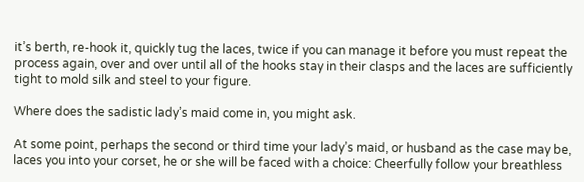it’s berth, re-hook it, quickly tug the laces, twice if you can manage it before you must repeat the process again, over and over until all of the hooks stay in their clasps and the laces are sufficiently tight to mold silk and steel to your figure.

Where does the sadistic lady’s maid come in, you might ask.

At some point, perhaps the second or third time your lady’s maid, or husband as the case may be, laces you into your corset, he or she will be faced with a choice: Cheerfully follow your breathless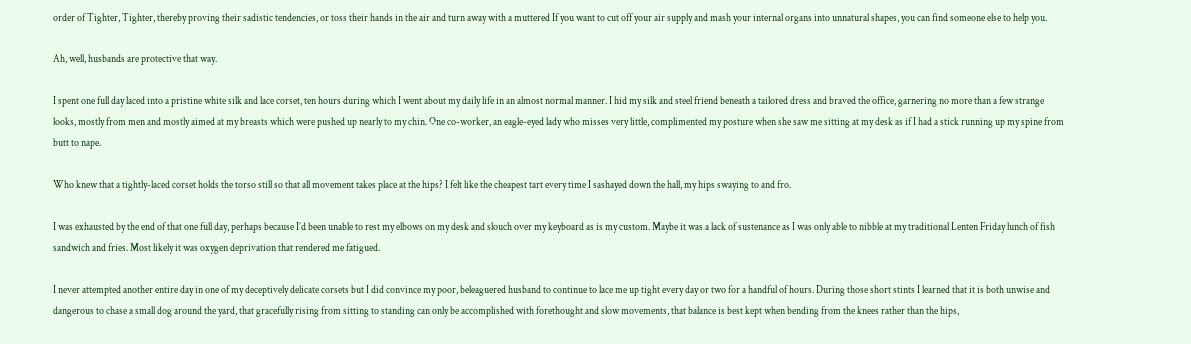order of Tighter, Tighter, thereby proving their sadistic tendencies, or toss their hands in the air and turn away with a muttered If you want to cut off your air supply and mash your internal organs into unnatural shapes, you can find someone else to help you.

Ah, well, husbands are protective that way.

I spent one full day laced into a pristine white silk and lace corset, ten hours during which I went about my daily life in an almost normal manner. I hid my silk and steel friend beneath a tailored dress and braved the office, garnering no more than a few strange looks, mostly from men and mostly aimed at my breasts which were pushed up nearly to my chin. One co-worker, an eagle-eyed lady who misses very little, complimented my posture when she saw me sitting at my desk as if I had a stick running up my spine from butt to nape.

Who knew that a tightly-laced corset holds the torso still so that all movement takes place at the hips? I felt like the cheapest tart every time I sashayed down the hall, my hips swaying to and fro.

I was exhausted by the end of that one full day, perhaps because I’d been unable to rest my elbows on my desk and slouch over my keyboard as is my custom. Maybe it was a lack of sustenance as I was only able to nibble at my traditional Lenten Friday lunch of fish sandwich and fries. Most likely it was oxygen deprivation that rendered me fatigued.

I never attempted another entire day in one of my deceptively delicate corsets but I did convince my poor, beleaguered husband to continue to lace me up tight every day or two for a handful of hours. During those short stints I learned that it is both unwise and dangerous to chase a small dog around the yard, that gracefully rising from sitting to standing can only be accomplished with forethought and slow movements, that balance is best kept when bending from the knees rather than the hips,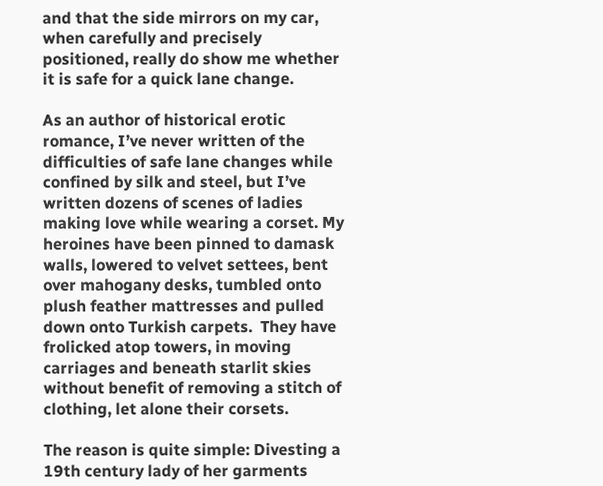and that the side mirrors on my car, when carefully and precisely positioned, really do show me whether it is safe for a quick lane change.

As an author of historical erotic romance, I’ve never written of the difficulties of safe lane changes while confined by silk and steel, but I’ve written dozens of scenes of ladies making love while wearing a corset. My heroines have been pinned to damask walls, lowered to velvet settees, bent over mahogany desks, tumbled onto plush feather mattresses and pulled down onto Turkish carpets.  They have frolicked atop towers, in moving carriages and beneath starlit skies without benefit of removing a stitch of clothing, let alone their corsets.

The reason is quite simple: Divesting a 19th century lady of her garments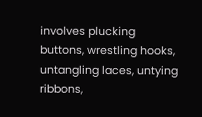involves plucking buttons, wrestling hooks, untangling laces, untying ribbons,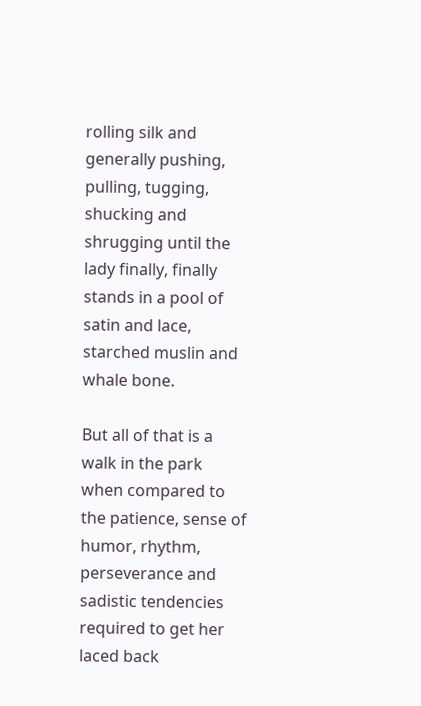rolling silk and generally pushing, pulling, tugging, shucking and shrugging until the lady finally, finally stands in a pool of satin and lace, starched muslin and whale bone.

But all of that is a walk in the park when compared to the patience, sense of humor, rhythm, perseverance and sadistic tendencies required to get her laced back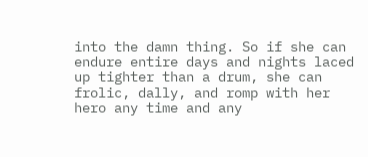into the damn thing. So if she can endure entire days and nights laced up tighter than a drum, she can frolic, dally, and romp with her hero any time and any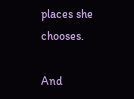places she chooses.

And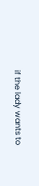if the lady wants to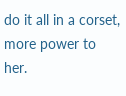do it all in a corset, more power to her.